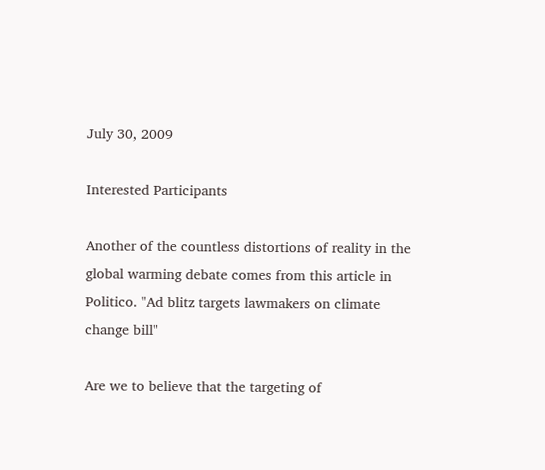July 30, 2009

Interested Participants

Another of the countless distortions of reality in the global warming debate comes from this article in Politico. "Ad blitz targets lawmakers on climate change bill"

Are we to believe that the targeting of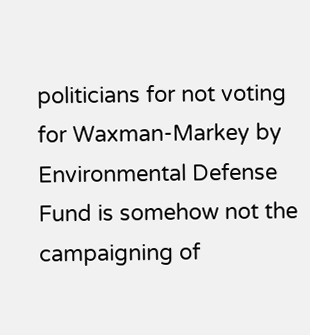politicians for not voting for Waxman-Markey by Environmental Defense Fund is somehow not the campaigning of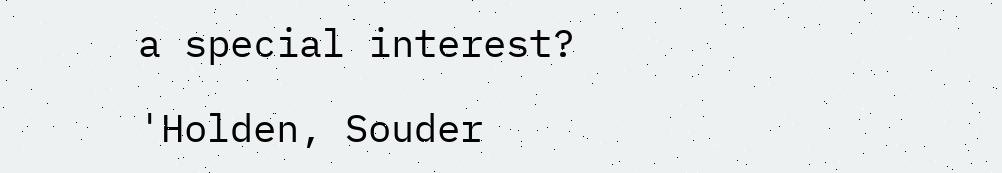a special interest?

'Holden, Souder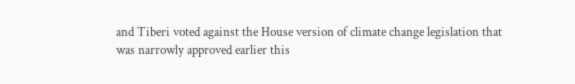and Tiberi voted against the House version of climate change legislation that was narrowly approved earlier this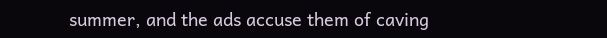summer, and the ads accuse them of caving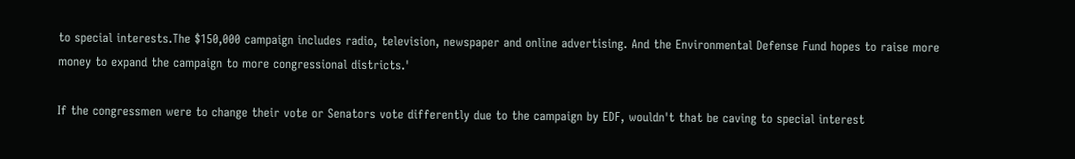to special interests.The $150,000 campaign includes radio, television, newspaper and online advertising. And the Environmental Defense Fund hopes to raise more money to expand the campaign to more congressional districts.'

If the congressmen were to change their vote or Senators vote differently due to the campaign by EDF, wouldn't that be caving to special interest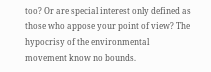too? Or are special interest only defined as those who appose your point of view? The hypocrisy of the environmental movement know no bounds.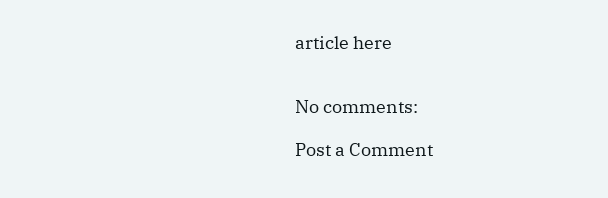article here


No comments:

Post a Comment